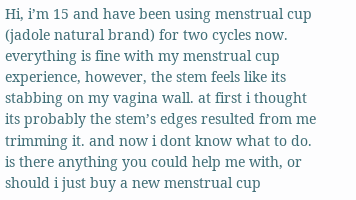Hi, i’m 15 and have been using menstrual cup (jadole natural brand) for two cycles now. everything is fine with my menstrual cup experience, however, the stem feels like its stabbing on my vagina wall. at first i thought its probably the stem’s edges resulted from me trimming it. and now i dont know what to do. is there anything you could help me with, or should i just buy a new menstrual cup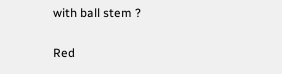with ball stem ?

Red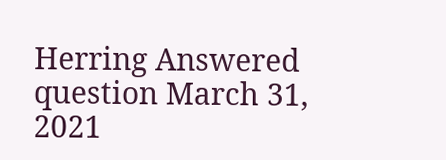Herring Answered question March 31, 2021